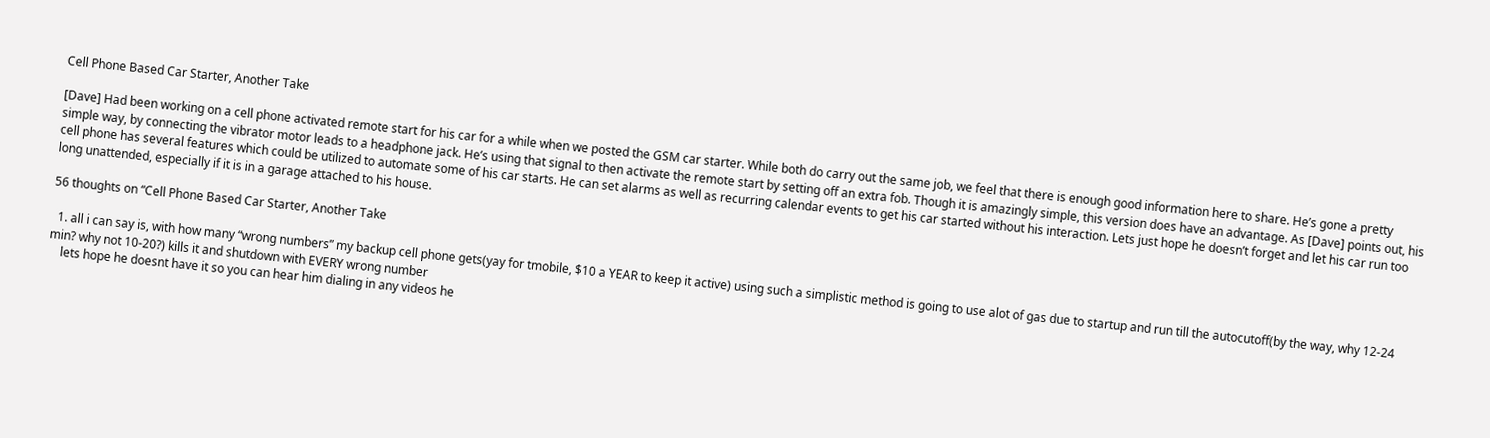Cell Phone Based Car Starter, Another Take

[Dave] Had been working on a cell phone activated remote start for his car for a while when we posted the GSM car starter. While both do carry out the same job, we feel that there is enough good information here to share. He’s gone a pretty simple way, by connecting the vibrator motor leads to a headphone jack. He’s using that signal to then activate the remote start by setting off an extra fob. Though it is amazingly simple, this version does have an advantage. As [Dave] points out, his cell phone has several features which could be utilized to automate some of his car starts. He can set alarms as well as recurring calendar events to get his car started without his interaction. Lets just hope he doesn’t forget and let his car run too long unattended, especially if it is in a garage attached to his house.

56 thoughts on “Cell Phone Based Car Starter, Another Take

  1. all i can say is, with how many “wrong numbers” my backup cell phone gets(yay for tmobile, $10 a YEAR to keep it active) using such a simplistic method is going to use alot of gas due to startup and run till the autocutoff(by the way, why 12-24 min? why not 10-20?) kills it and shutdown with EVERY wrong number
    lets hope he doesnt have it so you can hear him dialing in any videos he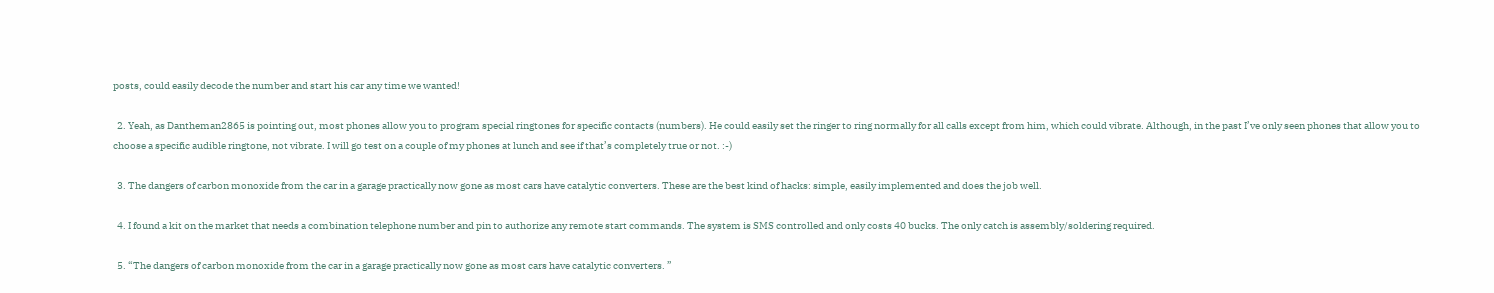posts, could easily decode the number and start his car any time we wanted!

  2. Yeah, as Dantheman2865 is pointing out, most phones allow you to program special ringtones for specific contacts (numbers). He could easily set the ringer to ring normally for all calls except from him, which could vibrate. Although, in the past I’ve only seen phones that allow you to choose a specific audible ringtone, not vibrate. I will go test on a couple of my phones at lunch and see if that’s completely true or not. :-)

  3. The dangers of carbon monoxide from the car in a garage practically now gone as most cars have catalytic converters. These are the best kind of hacks: simple, easily implemented and does the job well.

  4. I found a kit on the market that needs a combination telephone number and pin to authorize any remote start commands. The system is SMS controlled and only costs 40 bucks. The only catch is assembly/soldering required.

  5. “The dangers of carbon monoxide from the car in a garage practically now gone as most cars have catalytic converters. ”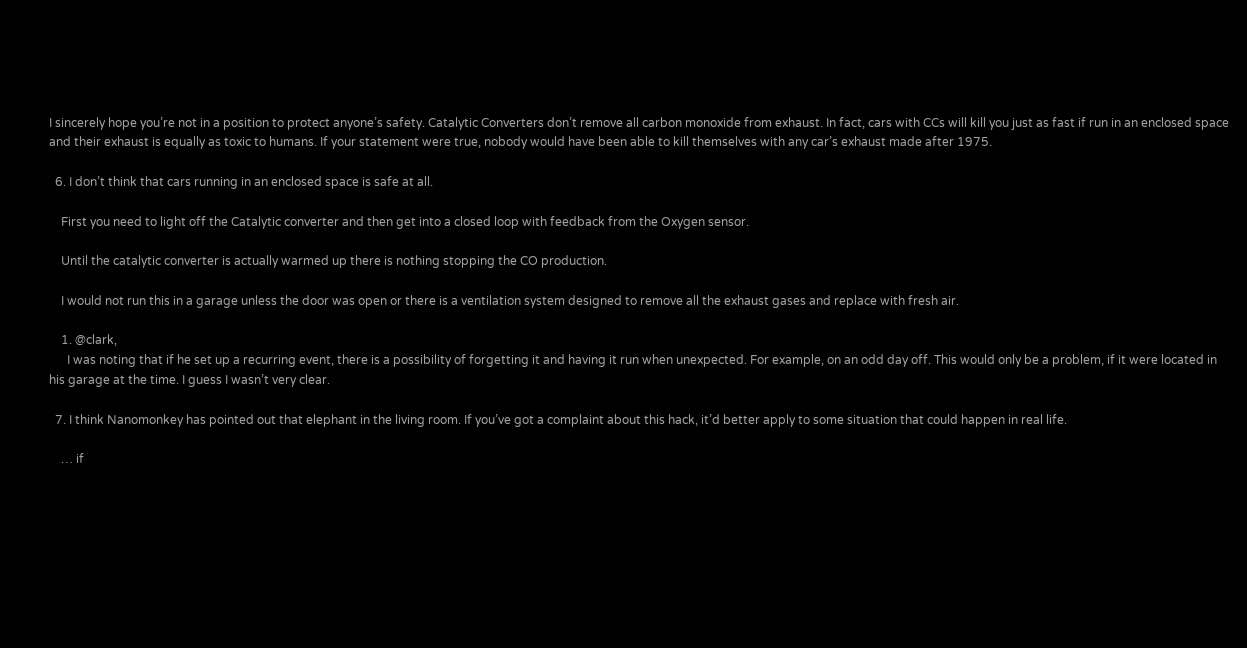I sincerely hope you’re not in a position to protect anyone’s safety. Catalytic Converters don’t remove all carbon monoxide from exhaust. In fact, cars with CCs will kill you just as fast if run in an enclosed space and their exhaust is equally as toxic to humans. If your statement were true, nobody would have been able to kill themselves with any car’s exhaust made after 1975.

  6. I don’t think that cars running in an enclosed space is safe at all.

    First you need to light off the Catalytic converter and then get into a closed loop with feedback from the Oxygen sensor.

    Until the catalytic converter is actually warmed up there is nothing stopping the CO production.

    I would not run this in a garage unless the door was open or there is a ventilation system designed to remove all the exhaust gases and replace with fresh air.

    1. @clark,
      I was noting that if he set up a recurring event, there is a possibility of forgetting it and having it run when unexpected. For example, on an odd day off. This would only be a problem, if it were located in his garage at the time. I guess I wasn’t very clear.

  7. I think Nanomonkey has pointed out that elephant in the living room. If you’ve got a complaint about this hack, it’d better apply to some situation that could happen in real life.

    … if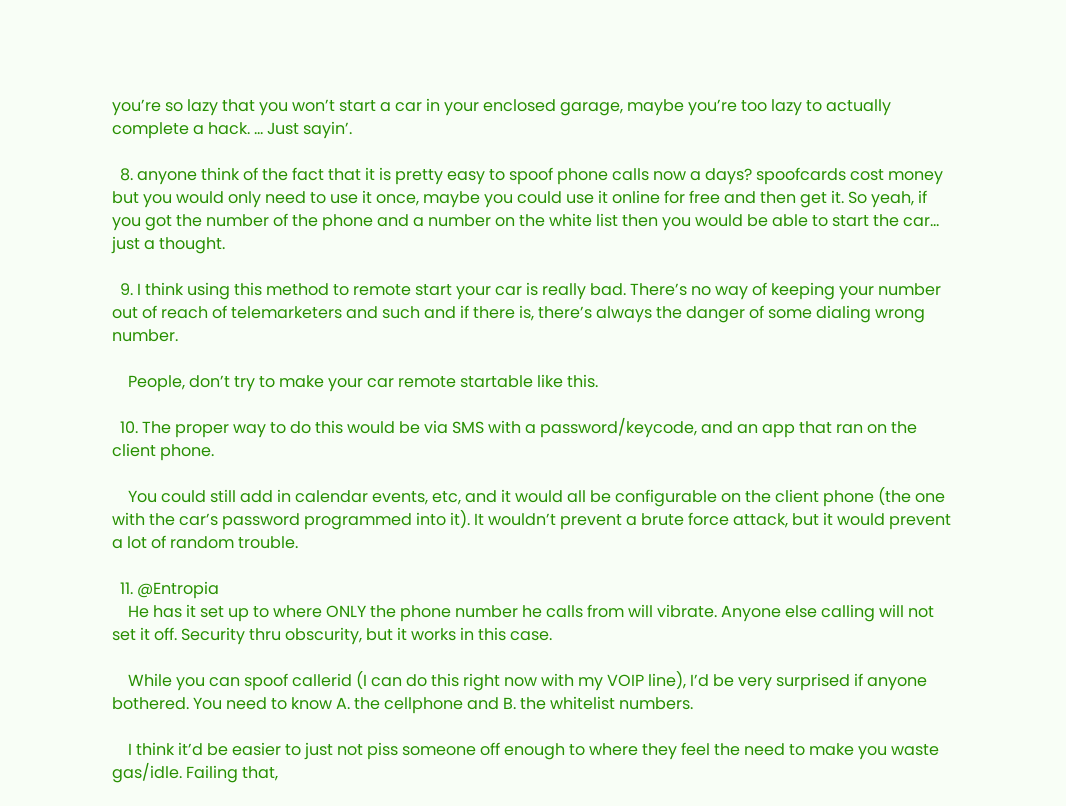you’re so lazy that you won’t start a car in your enclosed garage, maybe you’re too lazy to actually complete a hack. … Just sayin’.

  8. anyone think of the fact that it is pretty easy to spoof phone calls now a days? spoofcards cost money but you would only need to use it once, maybe you could use it online for free and then get it. So yeah, if you got the number of the phone and a number on the white list then you would be able to start the car… just a thought.

  9. I think using this method to remote start your car is really bad. There’s no way of keeping your number out of reach of telemarketers and such and if there is, there’s always the danger of some dialing wrong number.

    People, don’t try to make your car remote startable like this.

  10. The proper way to do this would be via SMS with a password/keycode, and an app that ran on the client phone.

    You could still add in calendar events, etc, and it would all be configurable on the client phone (the one with the car’s password programmed into it). It wouldn’t prevent a brute force attack, but it would prevent a lot of random trouble.

  11. @Entropia
    He has it set up to where ONLY the phone number he calls from will vibrate. Anyone else calling will not set it off. Security thru obscurity, but it works in this case.

    While you can spoof callerid (I can do this right now with my VOIP line), I’d be very surprised if anyone bothered. You need to know A. the cellphone and B. the whitelist numbers.

    I think it’d be easier to just not piss someone off enough to where they feel the need to make you waste gas/idle. Failing that,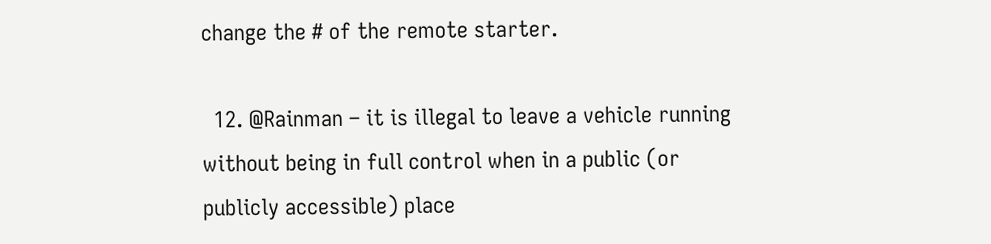change the # of the remote starter.

  12. @Rainman – it is illegal to leave a vehicle running without being in full control when in a public (or publicly accessible) place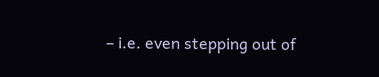– i.e. even stepping out of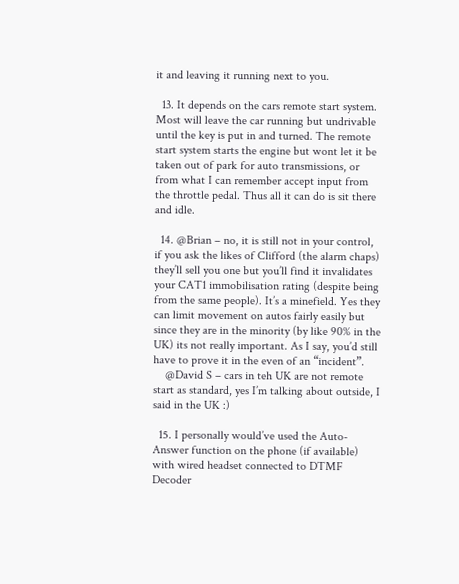it and leaving it running next to you.

  13. It depends on the cars remote start system. Most will leave the car running but undrivable until the key is put in and turned. The remote start system starts the engine but wont let it be taken out of park for auto transmissions, or from what I can remember accept input from the throttle pedal. Thus all it can do is sit there and idle.

  14. @Brian – no, it is still not in your control, if you ask the likes of Clifford (the alarm chaps) they’ll sell you one but you’ll find it invalidates your CAT1 immobilisation rating (despite being from the same people). It’s a minefield. Yes they can limit movement on autos fairly easily but since they are in the minority (by like 90% in the UK) its not really important. As I say, you’d still have to prove it in the even of an “incident”.
    @David S – cars in teh UK are not remote start as standard, yes I’m talking about outside, I said in the UK :)

  15. I personally would’ve used the Auto-Answer function on the phone (if available) with wired headset connected to DTMF Decoder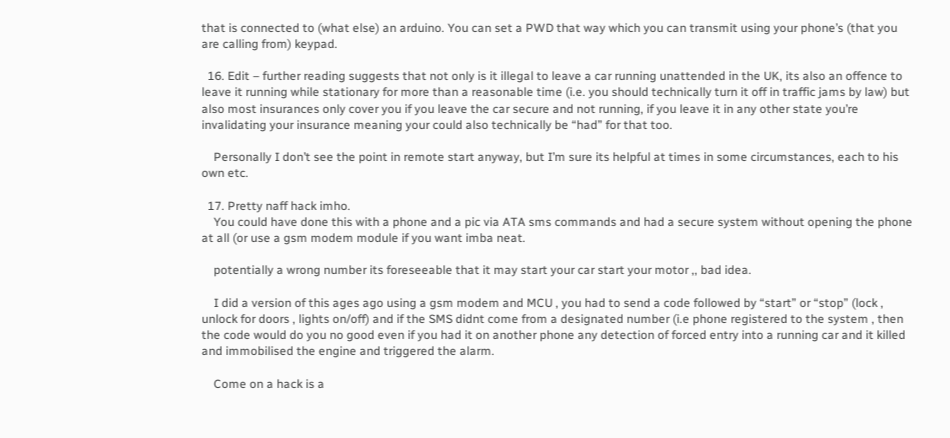that is connected to (what else) an arduino. You can set a PWD that way which you can transmit using your phone’s (that you are calling from) keypad.

  16. Edit – further reading suggests that not only is it illegal to leave a car running unattended in the UK, its also an offence to leave it running while stationary for more than a reasonable time (i.e. you should technically turn it off in traffic jams by law) but also most insurances only cover you if you leave the car secure and not running, if you leave it in any other state you’re invalidating your insurance meaning your could also technically be “had” for that too.

    Personally I don’t see the point in remote start anyway, but I’m sure its helpful at times in some circumstances, each to his own etc.

  17. Pretty naff hack imho.
    You could have done this with a phone and a pic via ATA sms commands and had a secure system without opening the phone at all (or use a gsm modem module if you want imba neat.

    potentially a wrong number its foreseeable that it may start your car start your motor ,, bad idea.

    I did a version of this ages ago using a gsm modem and MCU , you had to send a code followed by “start” or “stop” (lock , unlock for doors , lights on/off) and if the SMS didnt come from a designated number (i.e phone registered to the system , then the code would do you no good even if you had it on another phone any detection of forced entry into a running car and it killed and immobilised the engine and triggered the alarm.

    Come on a hack is a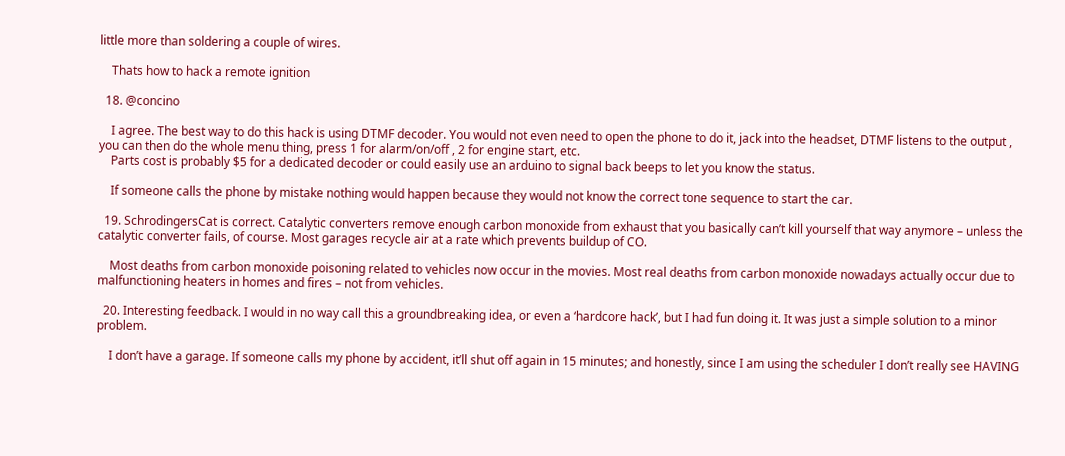little more than soldering a couple of wires.

    Thats how to hack a remote ignition

  18. @concino

    I agree. The best way to do this hack is using DTMF decoder. You would not even need to open the phone to do it, jack into the headset, DTMF listens to the output , you can then do the whole menu thing, press 1 for alarm/on/off , 2 for engine start, etc.
    Parts cost is probably $5 for a dedicated decoder or could easily use an arduino to signal back beeps to let you know the status.

    If someone calls the phone by mistake nothing would happen because they would not know the correct tone sequence to start the car.

  19. SchrodingersCat is correct. Catalytic converters remove enough carbon monoxide from exhaust that you basically can’t kill yourself that way anymore – unless the catalytic converter fails, of course. Most garages recycle air at a rate which prevents buildup of CO.

    Most deaths from carbon monoxide poisoning related to vehicles now occur in the movies. Most real deaths from carbon monoxide nowadays actually occur due to malfunctioning heaters in homes and fires – not from vehicles.

  20. Interesting feedback. I would in no way call this a groundbreaking idea, or even a ‘hardcore hack’, but I had fun doing it. It was just a simple solution to a minor problem.

    I don’t have a garage. If someone calls my phone by accident, it’ll shut off again in 15 minutes; and honestly, since I am using the scheduler I don’t really see HAVING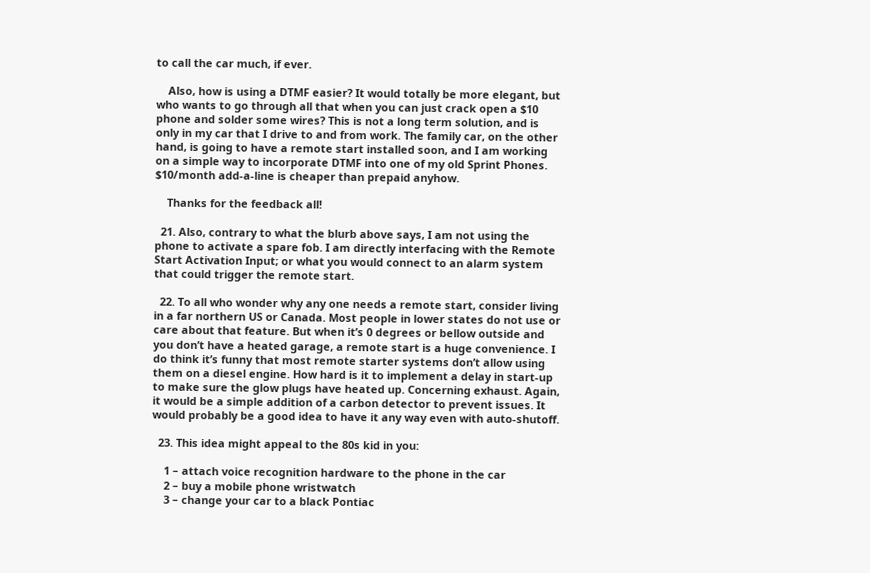to call the car much, if ever.

    Also, how is using a DTMF easier? It would totally be more elegant, but who wants to go through all that when you can just crack open a $10 phone and solder some wires? This is not a long term solution, and is only in my car that I drive to and from work. The family car, on the other hand, is going to have a remote start installed soon, and I am working on a simple way to incorporate DTMF into one of my old Sprint Phones. $10/month add-a-line is cheaper than prepaid anyhow.

    Thanks for the feedback all!

  21. Also, contrary to what the blurb above says, I am not using the phone to activate a spare fob. I am directly interfacing with the Remote Start Activation Input; or what you would connect to an alarm system that could trigger the remote start.

  22. To all who wonder why any one needs a remote start, consider living in a far northern US or Canada. Most people in lower states do not use or care about that feature. But when it’s 0 degrees or bellow outside and you don’t have a heated garage, a remote start is a huge convenience. I do think it’s funny that most remote starter systems don’t allow using them on a diesel engine. How hard is it to implement a delay in start-up to make sure the glow plugs have heated up. Concerning exhaust. Again, it would be a simple addition of a carbon detector to prevent issues. It would probably be a good idea to have it any way even with auto-shutoff.

  23. This idea might appeal to the 80s kid in you:

    1 – attach voice recognition hardware to the phone in the car
    2 – buy a mobile phone wristwatch
    3 – change your car to a black Pontiac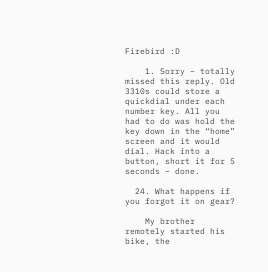Firebird :D

    1. Sorry – totally missed this reply. Old 3310s could store a quickdial under each number key. All you had to do was hold the key down in the “home” screen and it would dial. Hack into a button, short it for 5 seconds – done.

  24. What happens if you forgot it on gear?

    My brother remotely started his bike, the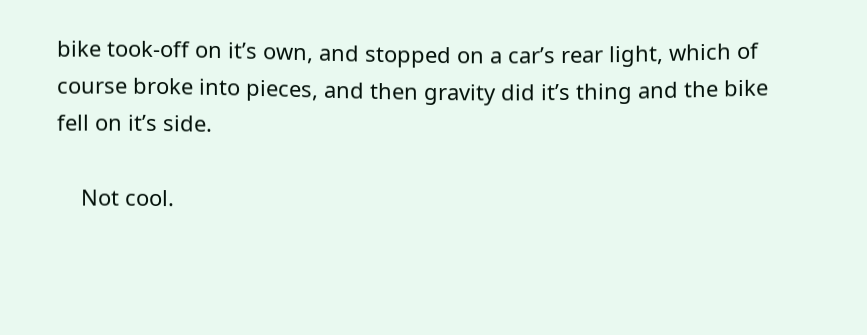bike took-off on it’s own, and stopped on a car’s rear light, which of course broke into pieces, and then gravity did it’s thing and the bike fell on it’s side.

    Not cool.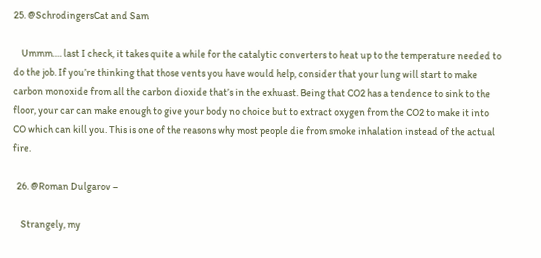25. @SchrodingersCat and Sam

    Ummm…. last I check, it takes quite a while for the catalytic converters to heat up to the temperature needed to do the job. If you’re thinking that those vents you have would help, consider that your lung will start to make carbon monoxide from all the carbon dioxide that’s in the exhuast. Being that CO2 has a tendence to sink to the floor, your car can make enough to give your body no choice but to extract oxygen from the CO2 to make it into CO which can kill you. This is one of the reasons why most people die from smoke inhalation instead of the actual fire.

  26. @Roman Dulgarov –

    Strangely, my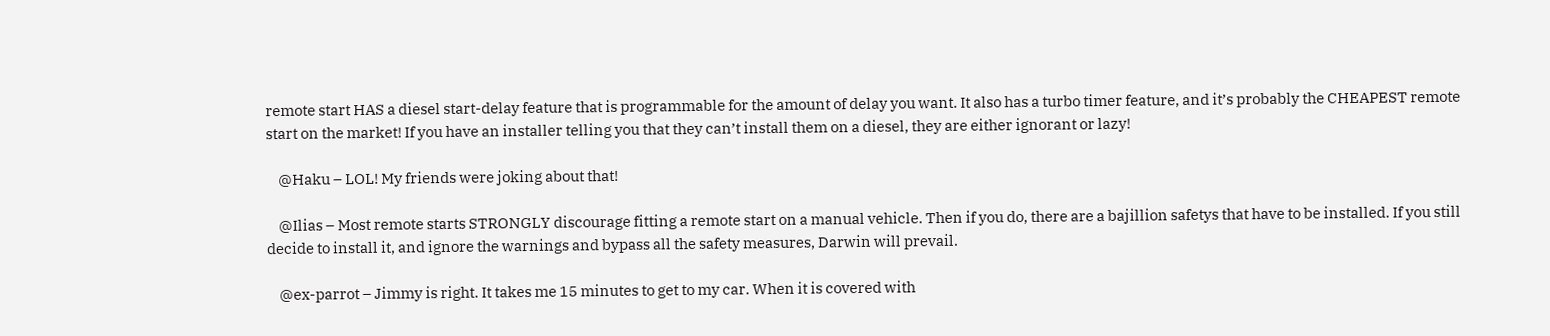remote start HAS a diesel start-delay feature that is programmable for the amount of delay you want. It also has a turbo timer feature, and it’s probably the CHEAPEST remote start on the market! If you have an installer telling you that they can’t install them on a diesel, they are either ignorant or lazy!

    @Haku – LOL! My friends were joking about that!

    @Ilias – Most remote starts STRONGLY discourage fitting a remote start on a manual vehicle. Then if you do, there are a bajillion safetys that have to be installed. If you still decide to install it, and ignore the warnings and bypass all the safety measures, Darwin will prevail.

    @ex-parrot – Jimmy is right. It takes me 15 minutes to get to my car. When it is covered with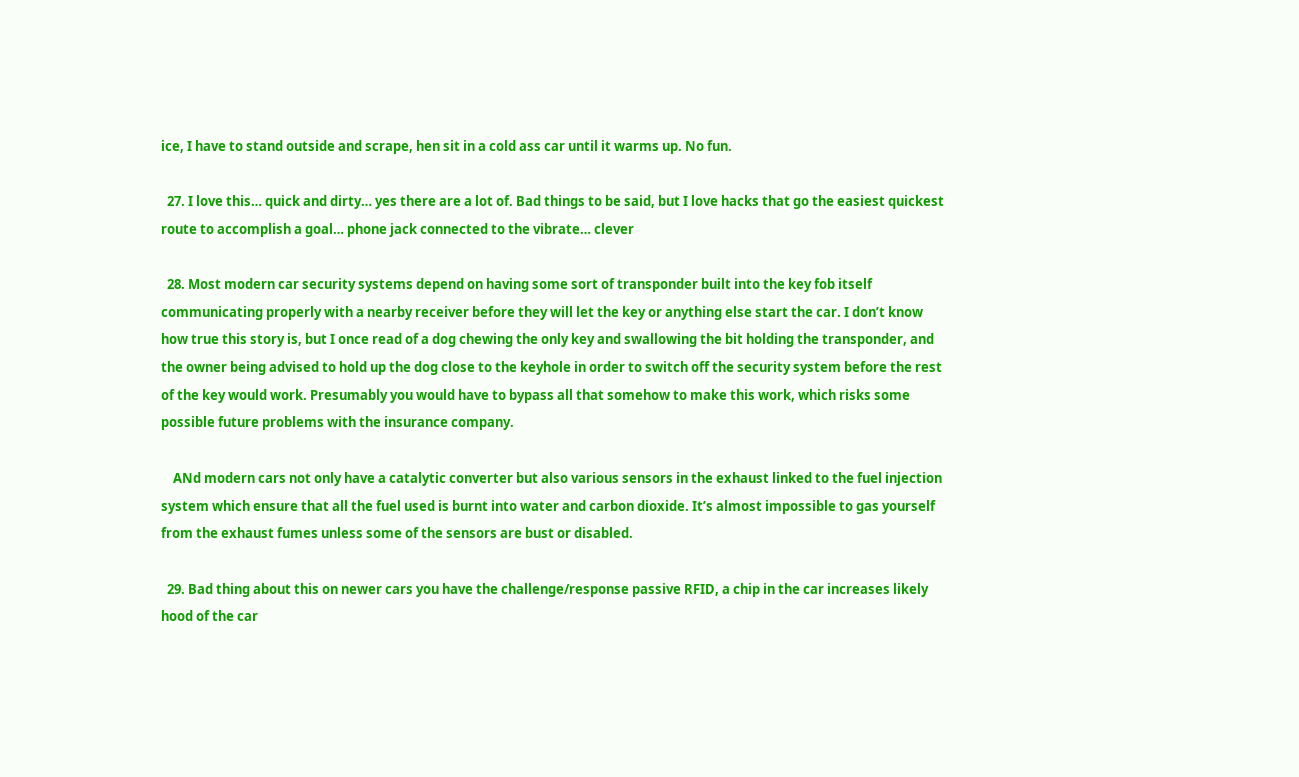ice, I have to stand outside and scrape, hen sit in a cold ass car until it warms up. No fun.

  27. I love this… quick and dirty… yes there are a lot of. Bad things to be said, but I love hacks that go the easiest quickest route to accomplish a goal… phone jack connected to the vibrate… clever

  28. Most modern car security systems depend on having some sort of transponder built into the key fob itself communicating properly with a nearby receiver before they will let the key or anything else start the car. I don’t know how true this story is, but I once read of a dog chewing the only key and swallowing the bit holding the transponder, and the owner being advised to hold up the dog close to the keyhole in order to switch off the security system before the rest of the key would work. Presumably you would have to bypass all that somehow to make this work, which risks some possible future problems with the insurance company.

    ANd modern cars not only have a catalytic converter but also various sensors in the exhaust linked to the fuel injection system which ensure that all the fuel used is burnt into water and carbon dioxide. It’s almost impossible to gas yourself from the exhaust fumes unless some of the sensors are bust or disabled.

  29. Bad thing about this on newer cars you have the challenge/response passive RFID, a chip in the car increases likely hood of the car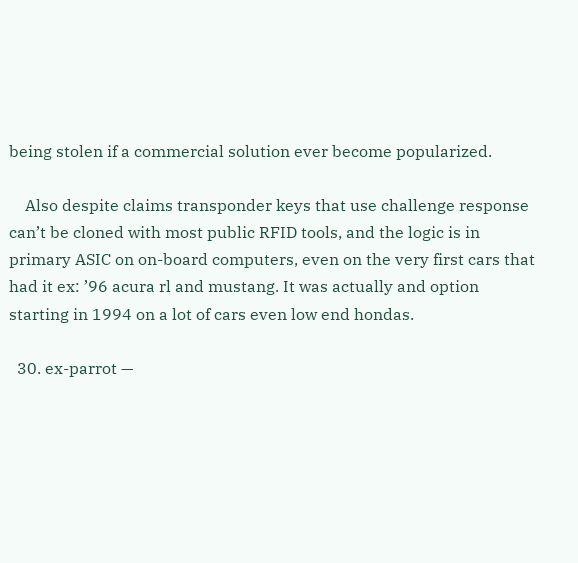being stolen if a commercial solution ever become popularized.

    Also despite claims transponder keys that use challenge response can’t be cloned with most public RFID tools, and the logic is in primary ASIC on on-board computers, even on the very first cars that had it ex: ’96 acura rl and mustang. It was actually and option starting in 1994 on a lot of cars even low end hondas.

  30. ex-parrot —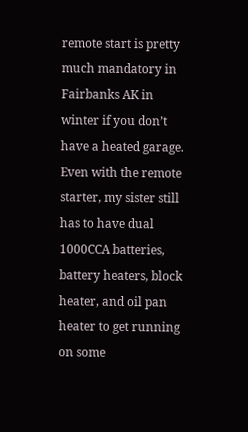remote start is pretty much mandatory in Fairbanks AK in winter if you don’t have a heated garage. Even with the remote starter, my sister still has to have dual 1000CCA batteries, battery heaters, block heater, and oil pan heater to get running on some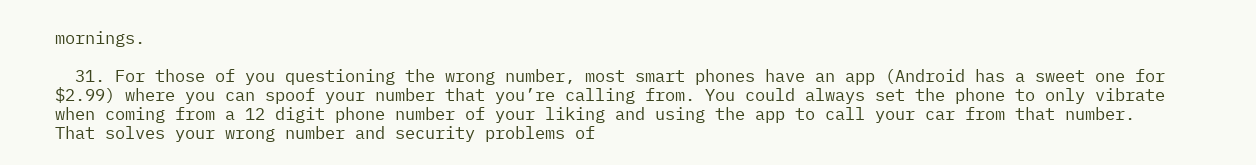mornings.

  31. For those of you questioning the wrong number, most smart phones have an app (Android has a sweet one for $2.99) where you can spoof your number that you’re calling from. You could always set the phone to only vibrate when coming from a 12 digit phone number of your liking and using the app to call your car from that number. That solves your wrong number and security problems of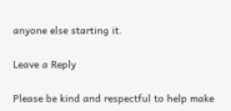anyone else starting it.

Leave a Reply

Please be kind and respectful to help make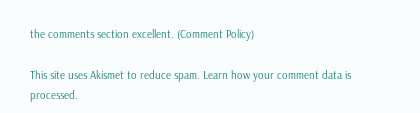the comments section excellent. (Comment Policy)

This site uses Akismet to reduce spam. Learn how your comment data is processed.